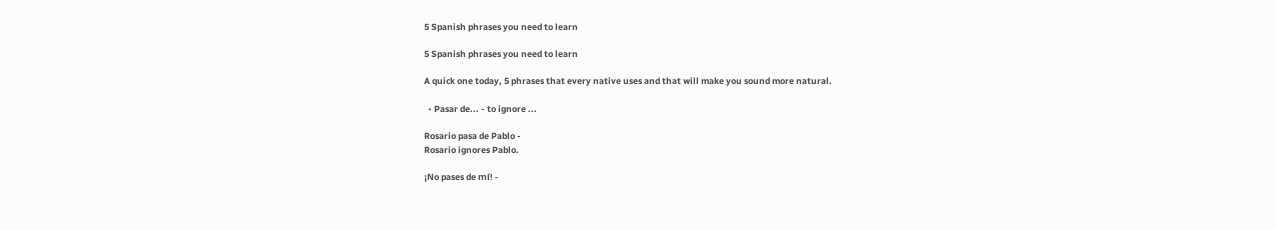5 Spanish phrases you need to learn

5 Spanish phrases you need to learn

A quick one today, 5 phrases that every native uses and that will make you sound more natural.

  • Pasar de... - to ignore ...

Rosario pasa de Pablo -
Rosario ignores Pablo.

¡No pases de mí! -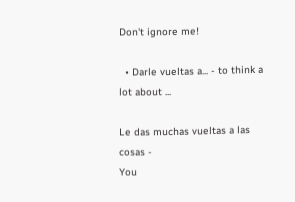Don't ignore me!

  • Darle vueltas a... - to think a lot about ...

Le das muchas vueltas a las cosas -
You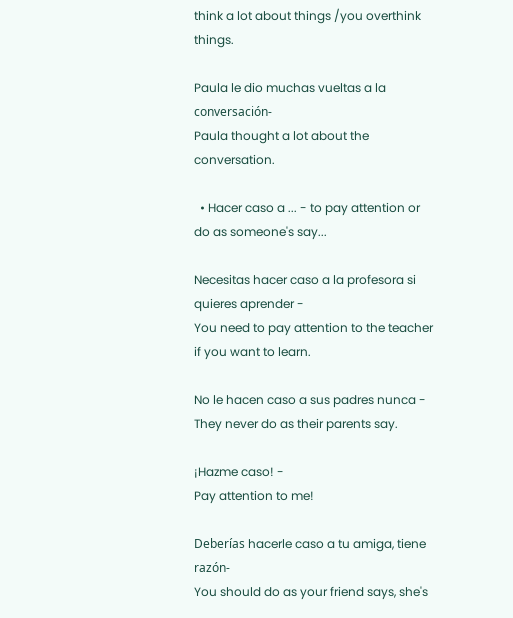think a lot about things /you overthink things.

Paula le dio muchas vueltas a la conversación-
Paula thought a lot about the conversation.

  • Hacer caso a ... - to pay attention or do as someone's say...

Necesitas hacer caso a la profesora si quieres aprender -
You need to pay attention to the teacher if you want to learn.

No le hacen caso a sus padres nunca -
They never do as their parents say.

¡Hazme caso! -
Pay attention to me!

Deberías hacerle caso a tu amiga, tiene razón-
You should do as your friend says, she's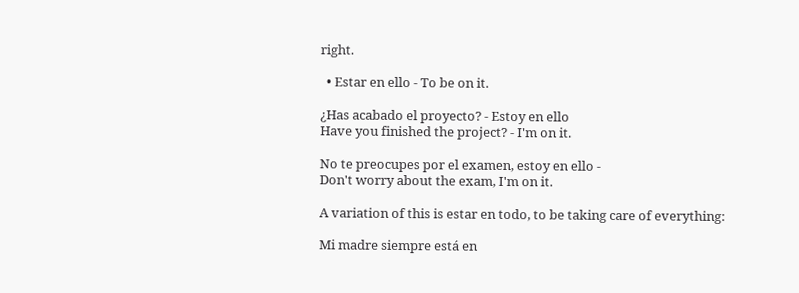right.

  • Estar en ello - To be on it.

¿Has acabado el proyecto? - Estoy en ello
Have you finished the project? - I'm on it.

No te preocupes por el examen, estoy en ello -
Don't worry about the exam, I'm on it.

A variation of this is estar en todo, to be taking care of everything:

Mi madre siempre está en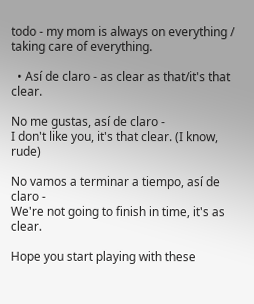todo - my mom is always on everything / taking care of everything.

  • Así de claro - as clear as that/it's that clear.

No me gustas, así de claro -
I don't like you, it's that clear. (I know, rude)

No vamos a terminar a tiempo, así de claro -
We're not going to finish in time, it's as clear.

Hope you start playing with these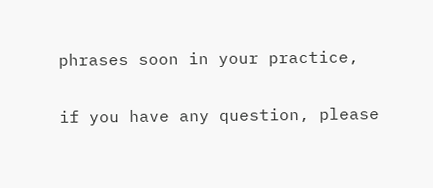phrases soon in your practice,

if you have any question, please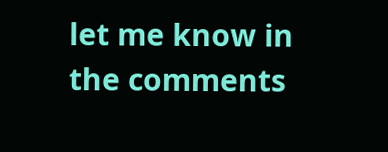let me know in the comments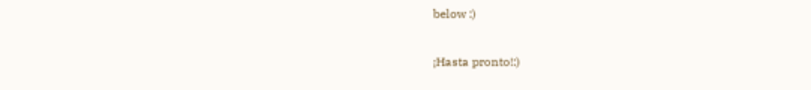below :)

¡Hasta pronto!:)